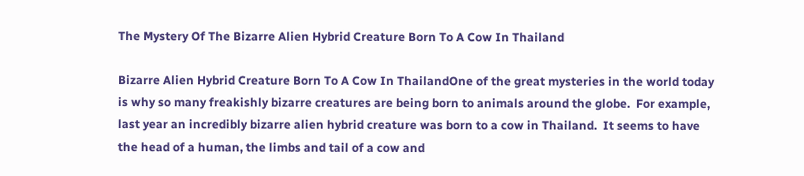The Mystery Of The Bizarre Alien Hybrid Creature Born To A Cow In Thailand

Bizarre Alien Hybrid Creature Born To A Cow In ThailandOne of the great mysteries in the world today is why so many freakishly bizarre creatures are being born to animals around the globe.  For example, last year an incredibly bizarre alien hybrid creature was born to a cow in Thailand.  It seems to have the head of a human, the limbs and tail of a cow and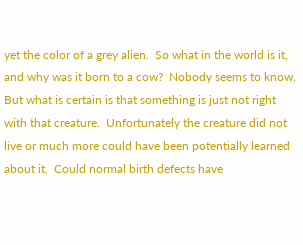yet the color of a grey alien.  So what in the world is it, and why was it born to a cow?  Nobody seems to know.  But what is certain is that something is just not right with that creature.  Unfortunately the creature did not live or much more could have been potentially learned about it.  Could normal birth defects have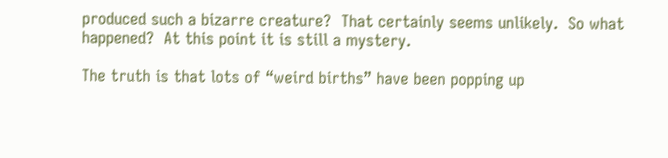produced such a bizarre creature?  That certainly seems unlikely.  So what happened?  At this point it is still a mystery.

The truth is that lots of “weird births” have been popping up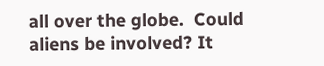all over the globe.  Could aliens be involved? It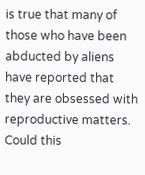is true that many of those who have been abducted by aliens have reported that they are obsessed with reproductive matters.  Could this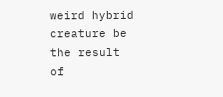weird hybrid creature be the result of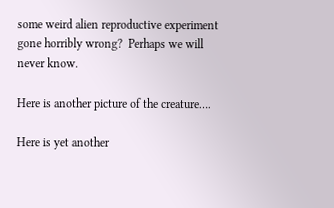some weird alien reproductive experiment gone horribly wrong?  Perhaps we will never know.

Here is another picture of the creature….

Here is yet another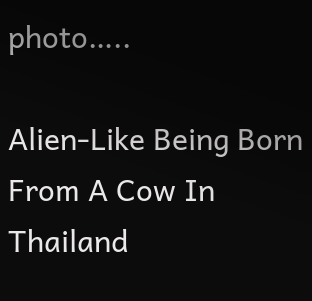photo…..

Alien-Like Being Born From A Cow In Thailand